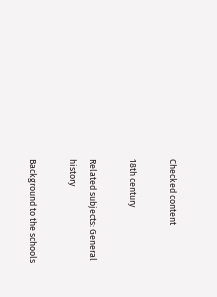Checked content

18th century

Related subjects: General history

Background to the schools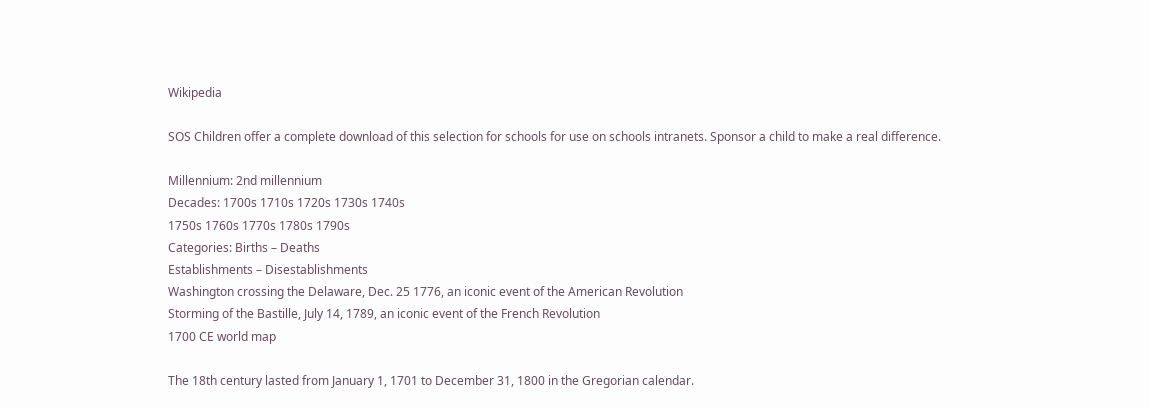Wikipedia

SOS Children offer a complete download of this selection for schools for use on schools intranets. Sponsor a child to make a real difference.

Millennium: 2nd millennium
Decades: 1700s 1710s 1720s 1730s 1740s
1750s 1760s 1770s 1780s 1790s
Categories: Births – Deaths
Establishments – Disestablishments
Washington crossing the Delaware, Dec. 25 1776, an iconic event of the American Revolution
Storming of the Bastille, July 14, 1789, an iconic event of the French Revolution
1700 CE world map

The 18th century lasted from January 1, 1701 to December 31, 1800 in the Gregorian calendar.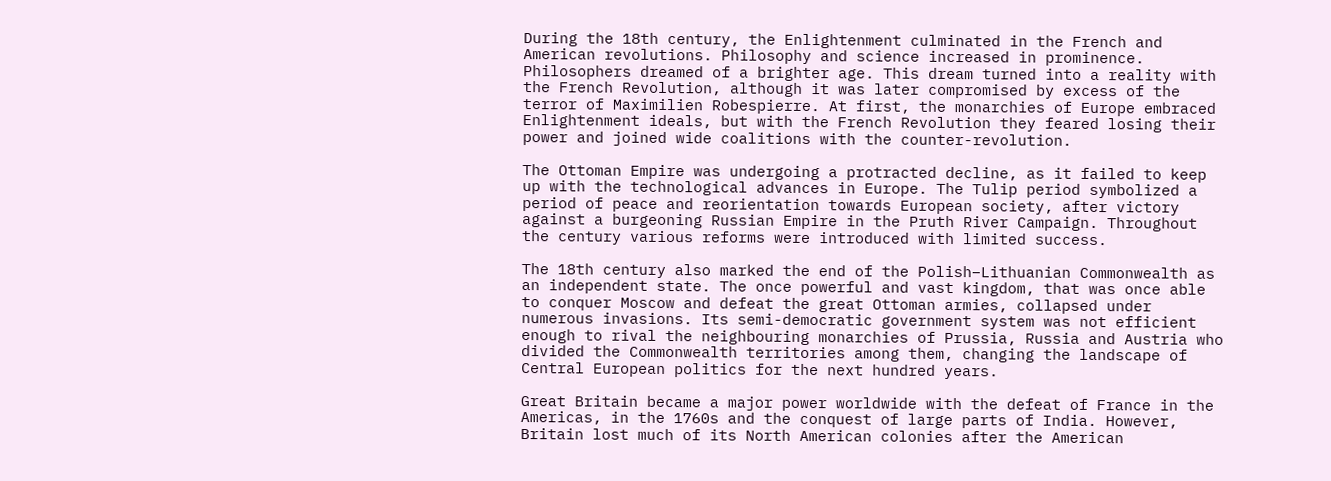During the 18th century, the Enlightenment culminated in the French and American revolutions. Philosophy and science increased in prominence. Philosophers dreamed of a brighter age. This dream turned into a reality with the French Revolution, although it was later compromised by excess of the terror of Maximilien Robespierre. At first, the monarchies of Europe embraced Enlightenment ideals, but with the French Revolution they feared losing their power and joined wide coalitions with the counter-revolution.

The Ottoman Empire was undergoing a protracted decline, as it failed to keep up with the technological advances in Europe. The Tulip period symbolized a period of peace and reorientation towards European society, after victory against a burgeoning Russian Empire in the Pruth River Campaign. Throughout the century various reforms were introduced with limited success.

The 18th century also marked the end of the Polish–Lithuanian Commonwealth as an independent state. The once powerful and vast kingdom, that was once able to conquer Moscow and defeat the great Ottoman armies, collapsed under numerous invasions. Its semi-democratic government system was not efficient enough to rival the neighbouring monarchies of Prussia, Russia and Austria who divided the Commonwealth territories among them, changing the landscape of Central European politics for the next hundred years.

Great Britain became a major power worldwide with the defeat of France in the Americas, in the 1760s and the conquest of large parts of India. However, Britain lost much of its North American colonies after the American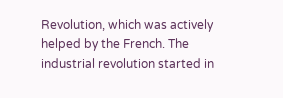Revolution, which was actively helped by the French. The industrial revolution started in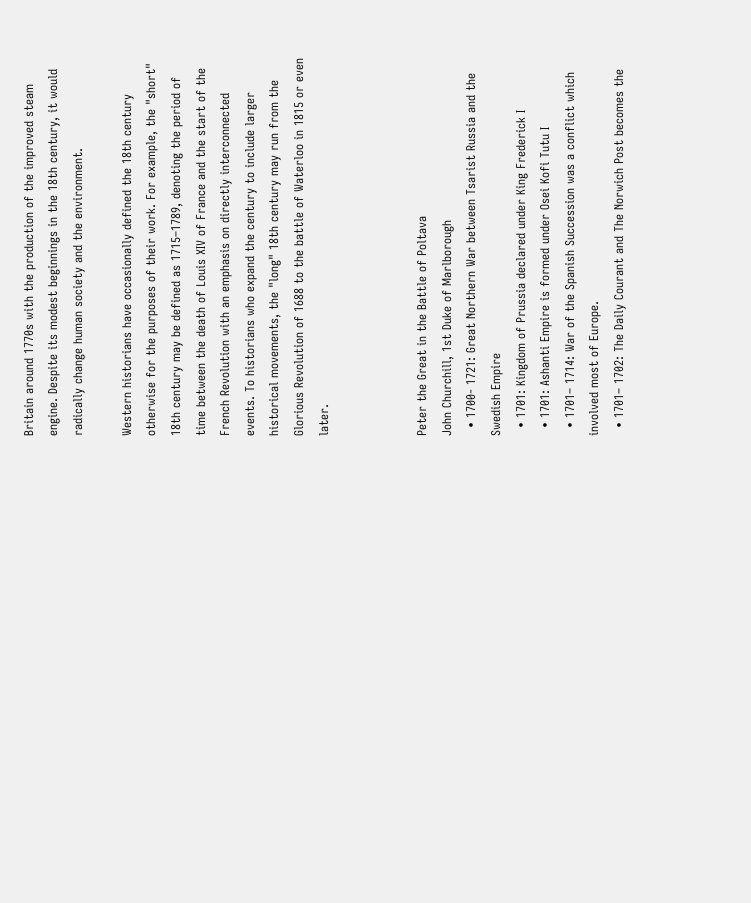Britain around 1770s with the production of the improved steam engine. Despite its modest beginnings in the 18th century, it would radically change human society and the environment.

Western historians have occasionally defined the 18th century otherwise for the purposes of their work. For example, the "short" 18th century may be defined as 1715–1789, denoting the period of time between the death of Louis XIV of France and the start of the French Revolution with an emphasis on directly interconnected events. To historians who expand the century to include larger historical movements, the "long" 18th century may run from the Glorious Revolution of 1688 to the battle of Waterloo in 1815 or even later.



Peter the Great in the Battle of Poltava
John Churchill, 1st Duke of Marlborough
  • 1700- 1721: Great Northern War between Tsarist Russia and the Swedish Empire
  • 1701: Kingdom of Prussia declared under King Frederick I
  • 1701: Ashanti Empire is formed under Osei Kofi Tutu I
  • 1701– 1714: War of the Spanish Succession was a conflict which involved most of Europe.
  • 1701– 1702: The Daily Courant and The Norwich Post becomes the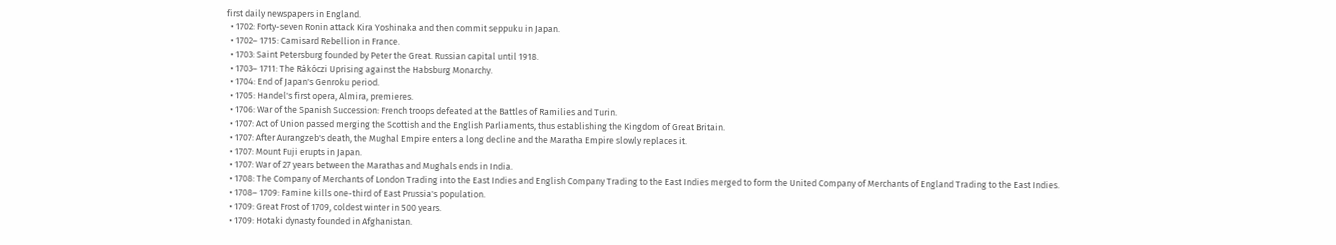first daily newspapers in England.
  • 1702: Forty-seven Ronin attack Kira Yoshinaka and then commit seppuku in Japan.
  • 1702– 1715: Camisard Rebellion in France.
  • 1703: Saint Petersburg founded by Peter the Great. Russian capital until 1918.
  • 1703– 1711: The Rákóczi Uprising against the Habsburg Monarchy.
  • 1704: End of Japan's Genroku period.
  • 1705: Handel's first opera, Almira, premieres.
  • 1706: War of the Spanish Succession: French troops defeated at the Battles of Ramilies and Turin.
  • 1707: Act of Union passed merging the Scottish and the English Parliaments, thus establishing the Kingdom of Great Britain.
  • 1707: After Aurangzeb's death, the Mughal Empire enters a long decline and the Maratha Empire slowly replaces it.
  • 1707: Mount Fuji erupts in Japan.
  • 1707: War of 27 years between the Marathas and Mughals ends in India.
  • 1708: The Company of Merchants of London Trading into the East Indies and English Company Trading to the East Indies merged to form the United Company of Merchants of England Trading to the East Indies.
  • 1708– 1709: Famine kills one-third of East Prussia's population.
  • 1709: Great Frost of 1709, coldest winter in 500 years.
  • 1709: Hotaki dynasty founded in Afghanistan.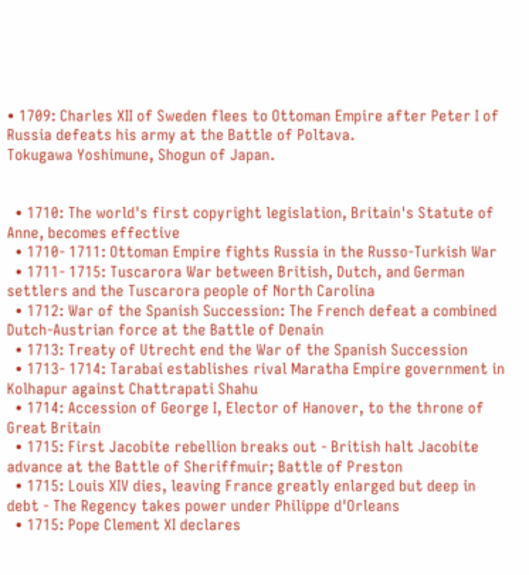• 1709: Charles XII of Sweden flees to Ottoman Empire after Peter I of Russia defeats his army at the Battle of Poltava.
Tokugawa Yoshimune, Shogun of Japan.


  • 1710: The world's first copyright legislation, Britain's Statute of Anne, becomes effective
  • 1710- 1711: Ottoman Empire fights Russia in the Russo-Turkish War
  • 1711- 1715: Tuscarora War between British, Dutch, and German settlers and the Tuscarora people of North Carolina
  • 1712: War of the Spanish Succession: The French defeat a combined Dutch-Austrian force at the Battle of Denain
  • 1713: Treaty of Utrecht end the War of the Spanish Succession
  • 1713- 1714: Tarabai establishes rival Maratha Empire government in Kolhapur against Chattrapati Shahu
  • 1714: Accession of George I, Elector of Hanover, to the throne of Great Britain
  • 1715: First Jacobite rebellion breaks out - British halt Jacobite advance at the Battle of Sheriffmuir; Battle of Preston
  • 1715: Louis XIV dies, leaving France greatly enlarged but deep in debt - The Regency takes power under Philippe d'Orleans
  • 1715: Pope Clement XI declares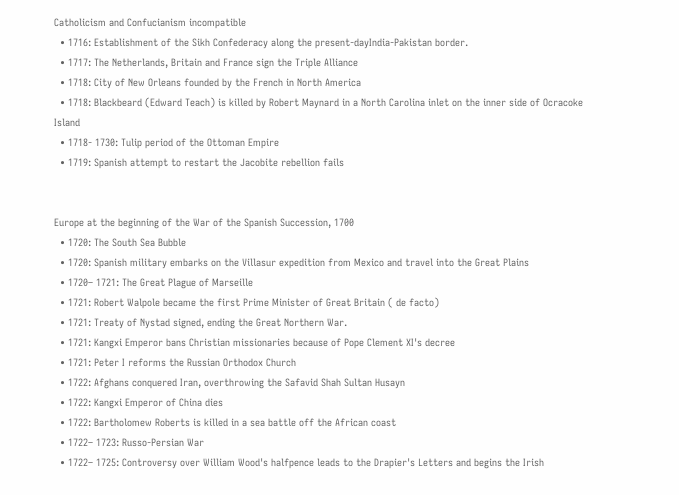Catholicism and Confucianism incompatible
  • 1716: Establishment of the Sikh Confederacy along the present-dayIndia-Pakistan border.
  • 1717: The Netherlands, Britain and France sign the Triple Alliance
  • 1718: City of New Orleans founded by the French in North America
  • 1718: Blackbeard (Edward Teach) is killed by Robert Maynard in a North Carolina inlet on the inner side of Ocracoke Island
  • 1718- 1730: Tulip period of the Ottoman Empire
  • 1719: Spanish attempt to restart the Jacobite rebellion fails


Europe at the beginning of the War of the Spanish Succession, 1700
  • 1720: The South Sea Bubble
  • 1720: Spanish military embarks on the Villasur expedition from Mexico and travel into the Great Plains
  • 1720– 1721: The Great Plague of Marseille
  • 1721: Robert Walpole became the first Prime Minister of Great Britain ( de facto)
  • 1721: Treaty of Nystad signed, ending the Great Northern War.
  • 1721: Kangxi Emperor bans Christian missionaries because of Pope Clement XI's decree
  • 1721: Peter I reforms the Russian Orthodox Church
  • 1722: Afghans conquered Iran, overthrowing the Safavid Shah Sultan Husayn
  • 1722: Kangxi Emperor of China dies
  • 1722: Bartholomew Roberts is killed in a sea battle off the African coast
  • 1722– 1723: Russo-Persian War
  • 1722– 1725: Controversy over William Wood's halfpence leads to the Drapier's Letters and begins the Irish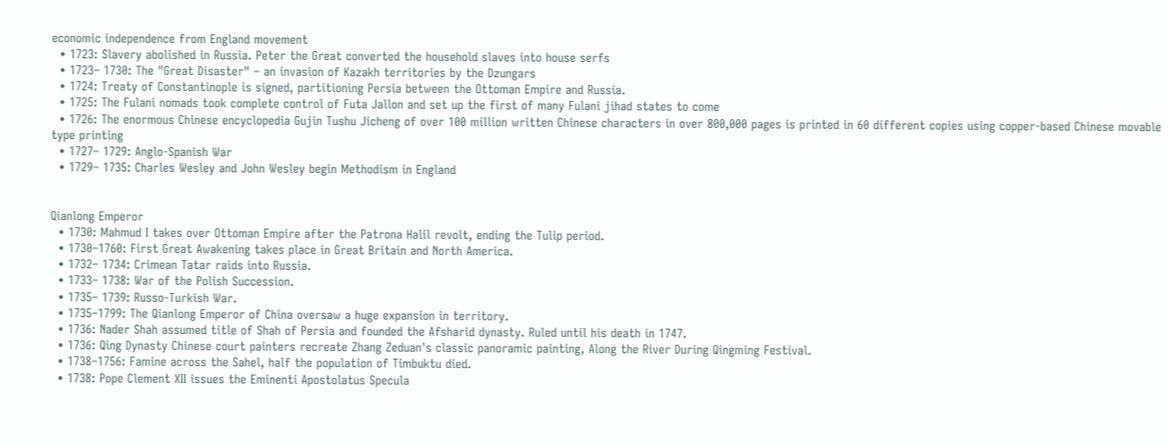economic independence from England movement
  • 1723: Slavery abolished in Russia. Peter the Great converted the household slaves into house serfs
  • 1723– 1730: The "Great Disaster" – an invasion of Kazakh territories by the Dzungars
  • 1724: Treaty of Constantinople is signed, partitioning Persia between the Ottoman Empire and Russia.
  • 1725: The Fulani nomads took complete control of Futa Jallon and set up the first of many Fulani jihad states to come
  • 1726: The enormous Chinese encyclopedia Gujin Tushu Jicheng of over 100 million written Chinese characters in over 800,000 pages is printed in 60 different copies using copper-based Chinese movable type printing
  • 1727– 1729: Anglo-Spanish War
  • 1729– 1735: Charles Wesley and John Wesley begin Methodism in England


Qianlong Emperor
  • 1730: Mahmud I takes over Ottoman Empire after the Patrona Halil revolt, ending the Tulip period.
  • 1730–1760: First Great Awakening takes place in Great Britain and North America.
  • 1732– 1734: Crimean Tatar raids into Russia.
  • 1733– 1738: War of the Polish Succession.
  • 1735– 1739: Russo-Turkish War.
  • 1735–1799: The Qianlong Emperor of China oversaw a huge expansion in territory.
  • 1736: Nader Shah assumed title of Shah of Persia and founded the Afsharid dynasty. Ruled until his death in 1747.
  • 1736: Qing Dynasty Chinese court painters recreate Zhang Zeduan's classic panoramic painting, Along the River During Qingming Festival.
  • 1738–1756: Famine across the Sahel, half the population of Timbuktu died.
  • 1738: Pope Clement XII issues the Eminenti Apostolatus Specula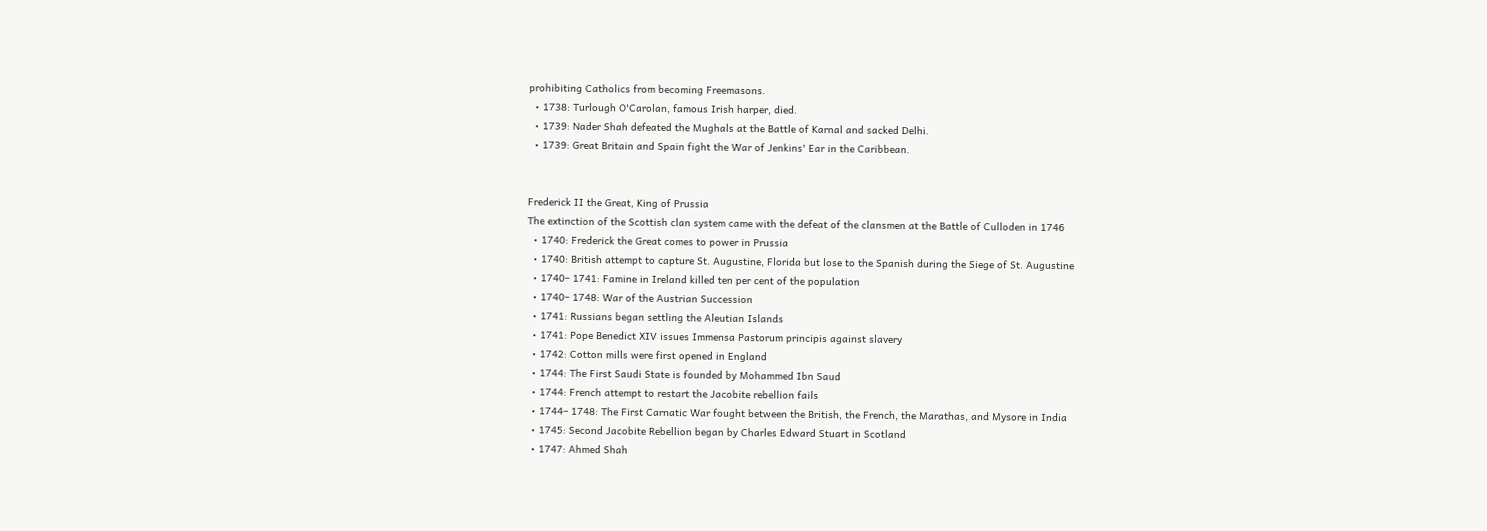prohibiting Catholics from becoming Freemasons.
  • 1738: Turlough O'Carolan, famous Irish harper, died.
  • 1739: Nader Shah defeated the Mughals at the Battle of Karnal and sacked Delhi.
  • 1739: Great Britain and Spain fight the War of Jenkins' Ear in the Caribbean.


Frederick II the Great, King of Prussia
The extinction of the Scottish clan system came with the defeat of the clansmen at the Battle of Culloden in 1746
  • 1740: Frederick the Great comes to power in Prussia
  • 1740: British attempt to capture St. Augustine, Florida but lose to the Spanish during the Siege of St. Augustine
  • 1740– 1741: Famine in Ireland killed ten per cent of the population
  • 1740– 1748: War of the Austrian Succession
  • 1741: Russians began settling the Aleutian Islands
  • 1741: Pope Benedict XIV issues Immensa Pastorum principis against slavery
  • 1742: Cotton mills were first opened in England
  • 1744: The First Saudi State is founded by Mohammed Ibn Saud
  • 1744: French attempt to restart the Jacobite rebellion fails
  • 1744– 1748: The First Carnatic War fought between the British, the French, the Marathas, and Mysore in India
  • 1745: Second Jacobite Rebellion began by Charles Edward Stuart in Scotland
  • 1747: Ahmed Shah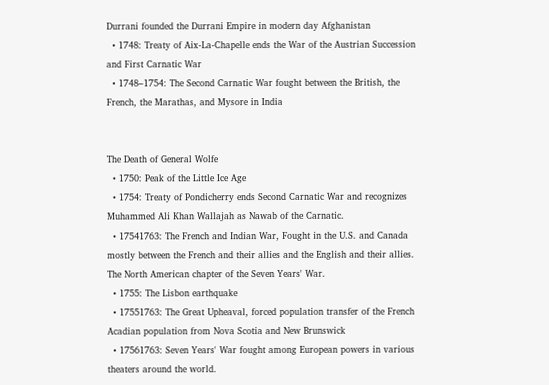Durrani founded the Durrani Empire in modern day Afghanistan
  • 1748: Treaty of Aix-La-Chapelle ends the War of the Austrian Succession and First Carnatic War
  • 1748–1754: The Second Carnatic War fought between the British, the French, the Marathas, and Mysore in India


The Death of General Wolfe
  • 1750: Peak of the Little Ice Age
  • 1754: Treaty of Pondicherry ends Second Carnatic War and recognizes Muhammed Ali Khan Wallajah as Nawab of the Carnatic.
  • 17541763: The French and Indian War, Fought in the U.S. and Canada mostly between the French and their allies and the English and their allies. The North American chapter of the Seven Years' War.
  • 1755: The Lisbon earthquake
  • 17551763: The Great Upheaval, forced population transfer of the French Acadian population from Nova Scotia and New Brunswick
  • 17561763: Seven Years' War fought among European powers in various theaters around the world.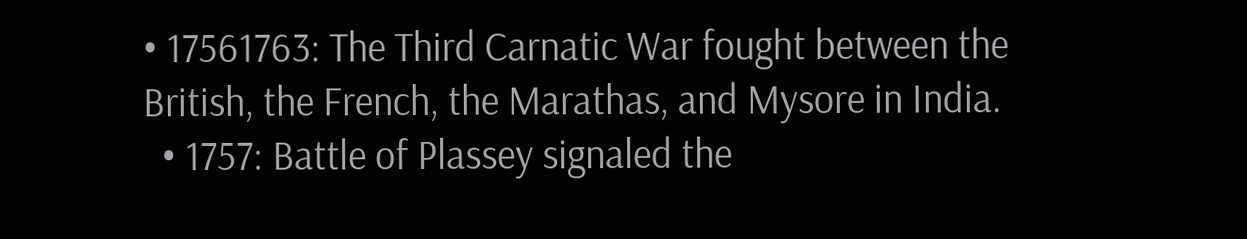• 17561763: The Third Carnatic War fought between the British, the French, the Marathas, and Mysore in India.
  • 1757: Battle of Plassey signaled the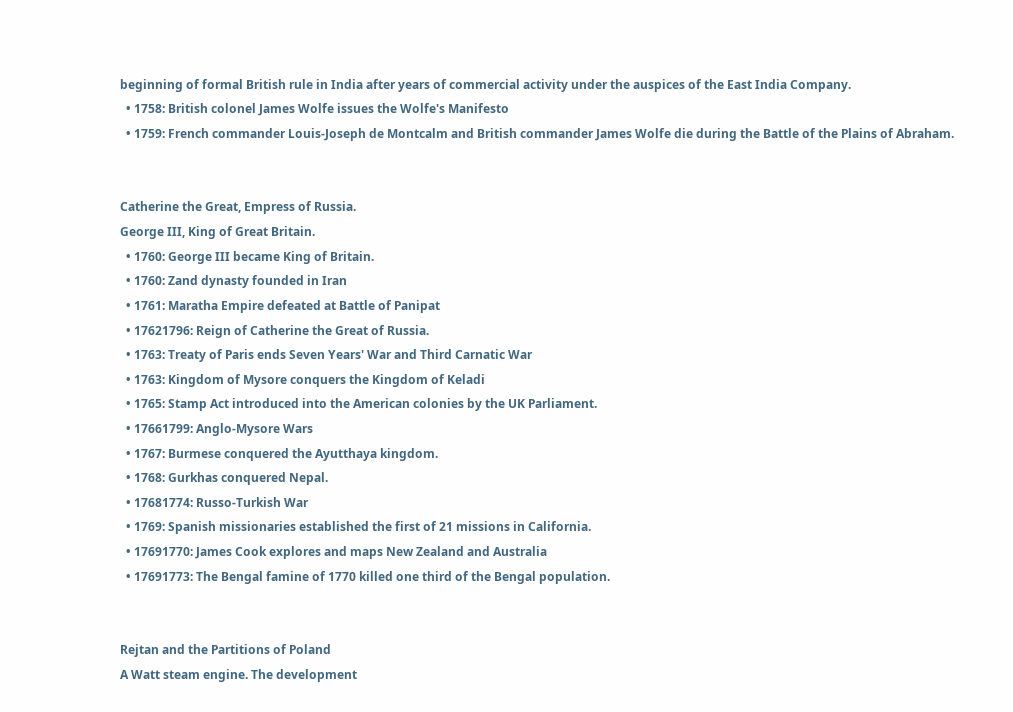beginning of formal British rule in India after years of commercial activity under the auspices of the East India Company.
  • 1758: British colonel James Wolfe issues the Wolfe's Manifesto
  • 1759: French commander Louis-Joseph de Montcalm and British commander James Wolfe die during the Battle of the Plains of Abraham.


Catherine the Great, Empress of Russia.
George III, King of Great Britain.
  • 1760: George III became King of Britain.
  • 1760: Zand dynasty founded in Iran
  • 1761: Maratha Empire defeated at Battle of Panipat
  • 17621796: Reign of Catherine the Great of Russia.
  • 1763: Treaty of Paris ends Seven Years' War and Third Carnatic War
  • 1763: Kingdom of Mysore conquers the Kingdom of Keladi
  • 1765: Stamp Act introduced into the American colonies by the UK Parliament.
  • 17661799: Anglo-Mysore Wars
  • 1767: Burmese conquered the Ayutthaya kingdom.
  • 1768: Gurkhas conquered Nepal.
  • 17681774: Russo-Turkish War
  • 1769: Spanish missionaries established the first of 21 missions in California.
  • 17691770: James Cook explores and maps New Zealand and Australia
  • 17691773: The Bengal famine of 1770 killed one third of the Bengal population.


Rejtan and the Partitions of Poland
A Watt steam engine. The development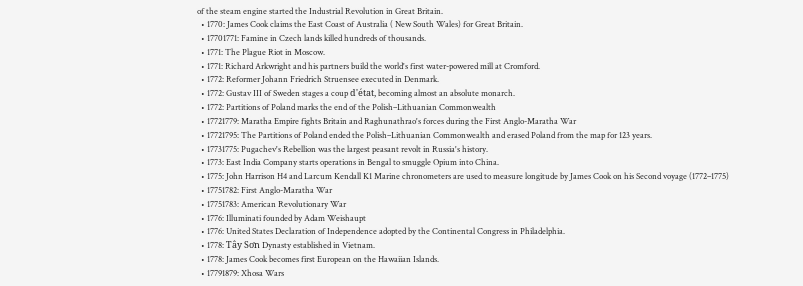of the steam engine started the Industrial Revolution in Great Britain.
  • 1770: James Cook claims the East Coast of Australia ( New South Wales) for Great Britain.
  • 17701771: Famine in Czech lands killed hundreds of thousands.
  • 1771: The Plague Riot in Moscow.
  • 1771: Richard Arkwright and his partners build the world's first water-powered mill at Cromford.
  • 1772: Reformer Johann Friedrich Struensee executed in Denmark.
  • 1772: Gustav III of Sweden stages a coup d'état, becoming almost an absolute monarch.
  • 1772: Partitions of Poland marks the end of the Polish–Lithuanian Commonwealth
  • 17721779: Maratha Empire fights Britain and Raghunathrao's forces during the First Anglo-Maratha War
  • 17721795: The Partitions of Poland ended the Polish–Lithuanian Commonwealth and erased Poland from the map for 123 years.
  • 17731775: Pugachev's Rebellion was the largest peasant revolt in Russia's history.
  • 1773: East India Company starts operations in Bengal to smuggle Opium into China.
  • 1775: John Harrison H4 and Larcum Kendall K1 Marine chronometers are used to measure longitude by James Cook on his Second voyage (1772–1775)
  • 17751782: First Anglo-Maratha War
  • 17751783: American Revolutionary War
  • 1776: Illuminati founded by Adam Weishaupt
  • 1776: United States Declaration of Independence adopted by the Continental Congress in Philadelphia.
  • 1778: Tây Sơn Dynasty established in Vietnam.
  • 1778: James Cook becomes first European on the Hawaiian Islands.
  • 17791879: Xhosa Wars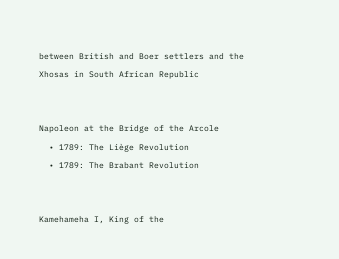between British and Boer settlers and the Xhosas in South African Republic


Napoleon at the Bridge of the Arcole
  • 1789: The Liège Revolution
  • 1789: The Brabant Revolution


Kamehameha I, King of the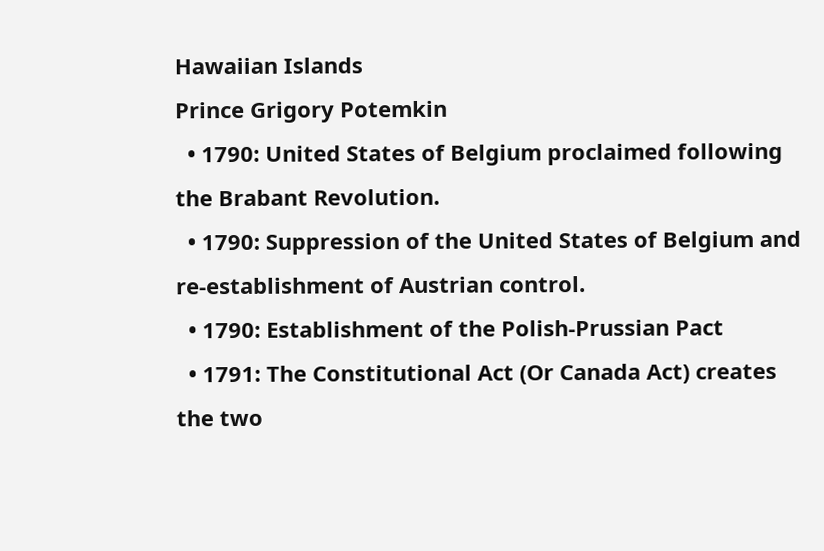Hawaiian Islands
Prince Grigory Potemkin
  • 1790: United States of Belgium proclaimed following the Brabant Revolution.
  • 1790: Suppression of the United States of Belgium and re-establishment of Austrian control.
  • 1790: Establishment of the Polish-Prussian Pact
  • 1791: The Constitutional Act (Or Canada Act) creates the two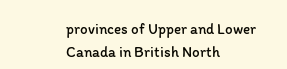provinces of Upper and Lower Canada in British North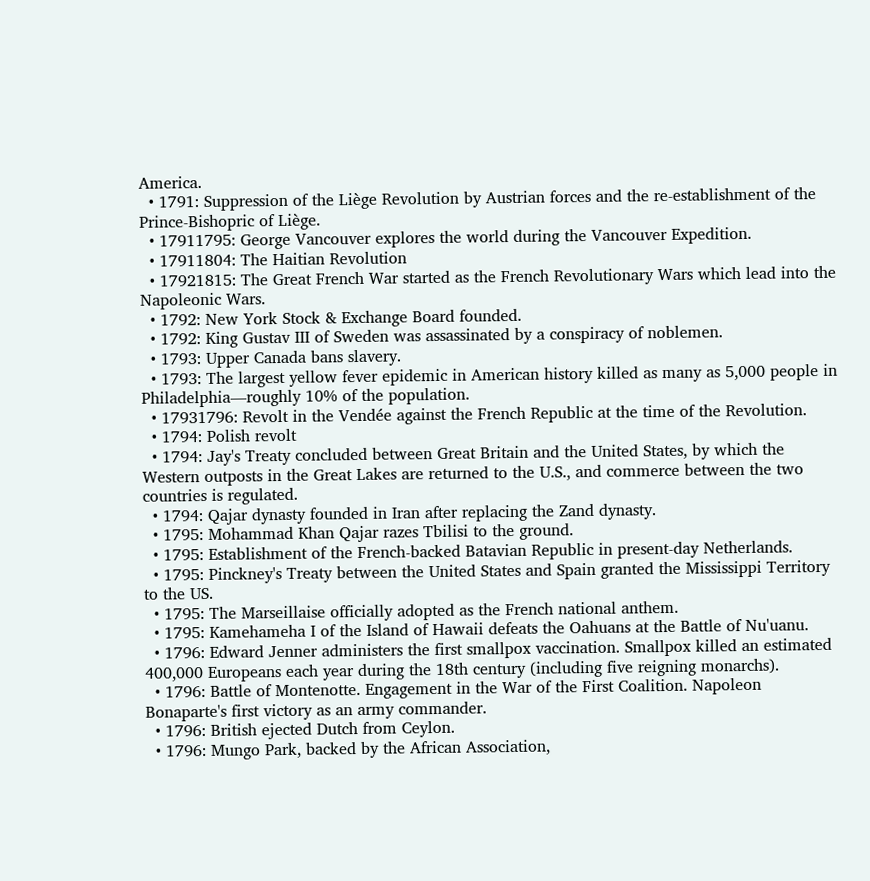America.
  • 1791: Suppression of the Liège Revolution by Austrian forces and the re-establishment of the Prince-Bishopric of Liège.
  • 17911795: George Vancouver explores the world during the Vancouver Expedition.
  • 17911804: The Haitian Revolution
  • 17921815: The Great French War started as the French Revolutionary Wars which lead into the Napoleonic Wars.
  • 1792: New York Stock & Exchange Board founded.
  • 1792: King Gustav III of Sweden was assassinated by a conspiracy of noblemen.
  • 1793: Upper Canada bans slavery.
  • 1793: The largest yellow fever epidemic in American history killed as many as 5,000 people in Philadelphia—roughly 10% of the population.
  • 17931796: Revolt in the Vendée against the French Republic at the time of the Revolution.
  • 1794: Polish revolt
  • 1794: Jay's Treaty concluded between Great Britain and the United States, by which the Western outposts in the Great Lakes are returned to the U.S., and commerce between the two countries is regulated.
  • 1794: Qajar dynasty founded in Iran after replacing the Zand dynasty.
  • 1795: Mohammad Khan Qajar razes Tbilisi to the ground.
  • 1795: Establishment of the French-backed Batavian Republic in present-day Netherlands.
  • 1795: Pinckney's Treaty between the United States and Spain granted the Mississippi Territory to the US.
  • 1795: The Marseillaise officially adopted as the French national anthem.
  • 1795: Kamehameha I of the Island of Hawaii defeats the Oahuans at the Battle of Nu'uanu.
  • 1796: Edward Jenner administers the first smallpox vaccination. Smallpox killed an estimated 400,000 Europeans each year during the 18th century (including five reigning monarchs).
  • 1796: Battle of Montenotte. Engagement in the War of the First Coalition. Napoleon Bonaparte's first victory as an army commander.
  • 1796: British ejected Dutch from Ceylon.
  • 1796: Mungo Park, backed by the African Association,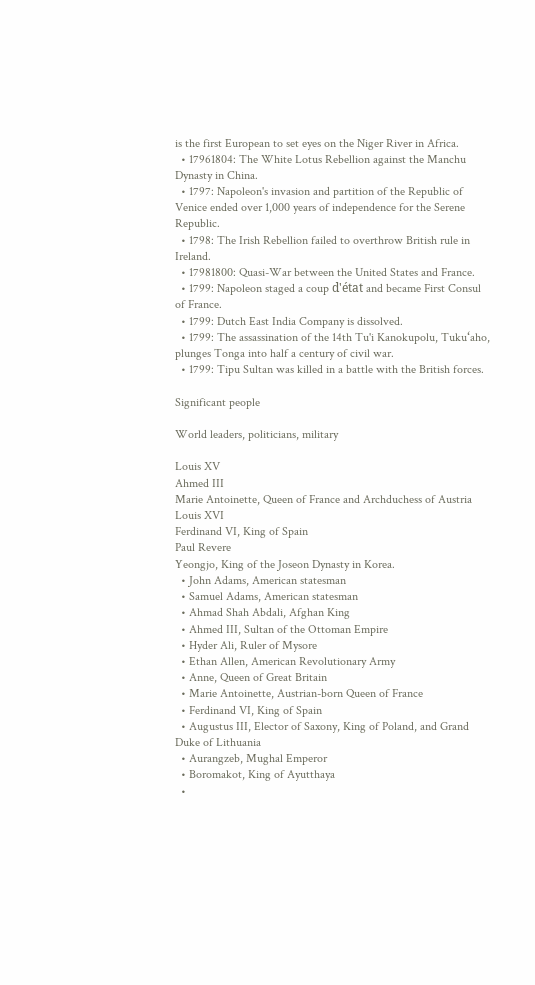is the first European to set eyes on the Niger River in Africa.
  • 17961804: The White Lotus Rebellion against the Manchu Dynasty in China.
  • 1797: Napoleon's invasion and partition of the Republic of Venice ended over 1,000 years of independence for the Serene Republic.
  • 1798: The Irish Rebellion failed to overthrow British rule in Ireland.
  • 17981800: Quasi-War between the United States and France.
  • 1799: Napoleon staged a coup d'état and became First Consul of France.
  • 1799: Dutch East India Company is dissolved.
  • 1799: The assassination of the 14th Tu'i Kanokupolu, Tukuʻaho, plunges Tonga into half a century of civil war.
  • 1799: Tipu Sultan was killed in a battle with the British forces.

Significant people

World leaders, politicians, military

Louis XV
Ahmed III
Marie Antoinette, Queen of France and Archduchess of Austria
Louis XVI
Ferdinand VI, King of Spain
Paul Revere
Yeongjo, King of the Joseon Dynasty in Korea.
  • John Adams, American statesman
  • Samuel Adams, American statesman
  • Ahmad Shah Abdali, Afghan King
  • Ahmed III, Sultan of the Ottoman Empire
  • Hyder Ali, Ruler of Mysore
  • Ethan Allen, American Revolutionary Army
  • Anne, Queen of Great Britain
  • Marie Antoinette, Austrian-born Queen of France
  • Ferdinand VI, King of Spain
  • Augustus III, Elector of Saxony, King of Poland, and Grand Duke of Lithuania
  • Aurangzeb, Mughal Emperor
  • Boromakot, King of Ayutthaya
  •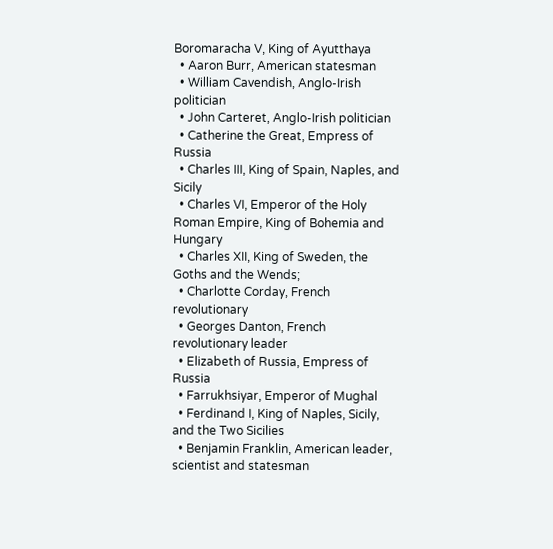Boromaracha V, King of Ayutthaya
  • Aaron Burr, American statesman
  • William Cavendish, Anglo-Irish politician
  • John Carteret, Anglo-Irish politician
  • Catherine the Great, Empress of Russia
  • Charles III, King of Spain, Naples, and Sicily
  • Charles VI, Emperor of the Holy Roman Empire, King of Bohemia and Hungary
  • Charles XII, King of Sweden, the Goths and the Wends;
  • Charlotte Corday, French revolutionary
  • Georges Danton, French revolutionary leader
  • Elizabeth of Russia, Empress of Russia
  • Farrukhsiyar, Emperor of Mughal
  • Ferdinand I, King of Naples, Sicily, and the Two Sicilies
  • Benjamin Franklin, American leader, scientist and statesman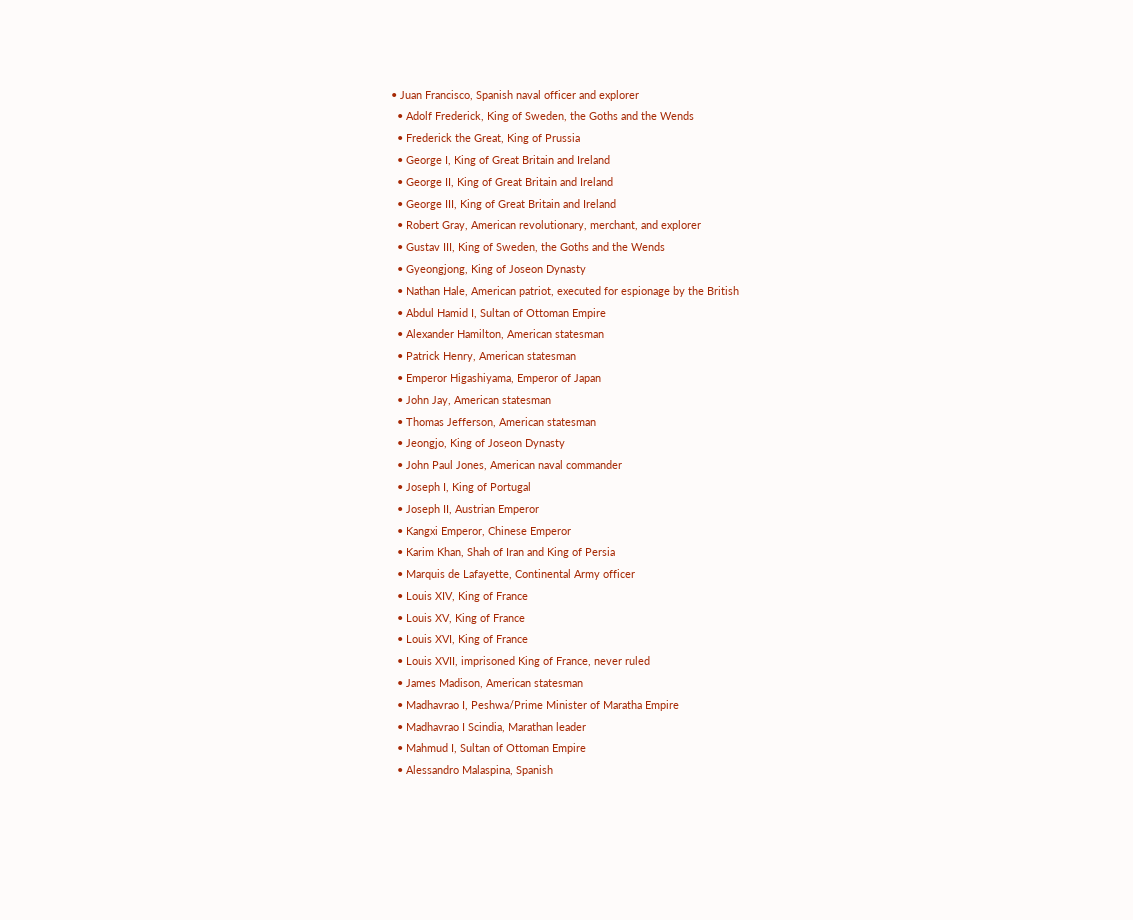• Juan Francisco, Spanish naval officer and explorer
  • Adolf Frederick, King of Sweden, the Goths and the Wends
  • Frederick the Great, King of Prussia
  • George I, King of Great Britain and Ireland
  • George II, King of Great Britain and Ireland
  • George III, King of Great Britain and Ireland
  • Robert Gray, American revolutionary, merchant, and explorer
  • Gustav III, King of Sweden, the Goths and the Wends
  • Gyeongjong, King of Joseon Dynasty
  • Nathan Hale, American patriot, executed for espionage by the British
  • Abdul Hamid I, Sultan of Ottoman Empire
  • Alexander Hamilton, American statesman
  • Patrick Henry, American statesman
  • Emperor Higashiyama, Emperor of Japan
  • John Jay, American statesman
  • Thomas Jefferson, American statesman
  • Jeongjo, King of Joseon Dynasty
  • John Paul Jones, American naval commander
  • Joseph I, King of Portugal
  • Joseph II, Austrian Emperor
  • Kangxi Emperor, Chinese Emperor
  • Karim Khan, Shah of Iran and King of Persia
  • Marquis de Lafayette, Continental Army officer
  • Louis XIV, King of France
  • Louis XV, King of France
  • Louis XVI, King of France
  • Louis XVII, imprisoned King of France, never ruled
  • James Madison, American statesman
  • Madhavrao I, Peshwa/Prime Minister of Maratha Empire
  • Madhavrao I Scindia, Marathan leader
  • Mahmud I, Sultan of Ottoman Empire
  • Alessandro Malaspina, Spanish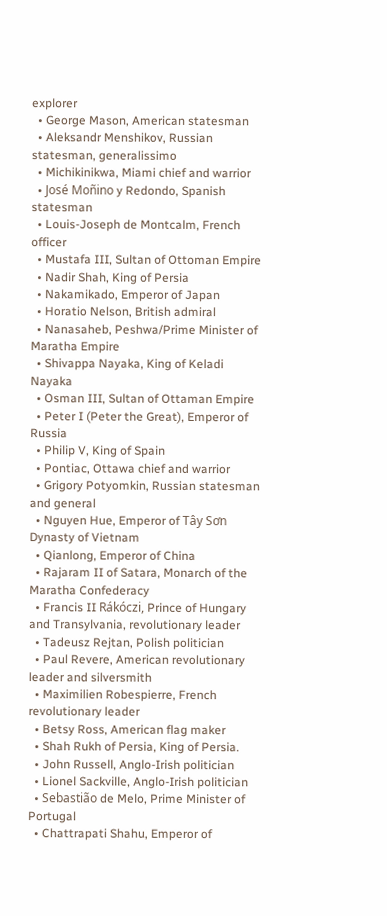explorer
  • George Mason, American statesman
  • Aleksandr Menshikov, Russian statesman, generalissimo
  • Michikinikwa, Miami chief and warrior
  • José Moñino y Redondo, Spanish statesman
  • Louis-Joseph de Montcalm, French officer
  • Mustafa III, Sultan of Ottoman Empire
  • Nadir Shah, King of Persia
  • Nakamikado, Emperor of Japan
  • Horatio Nelson, British admiral
  • Nanasaheb, Peshwa/Prime Minister of Maratha Empire
  • Shivappa Nayaka, King of Keladi Nayaka
  • Osman III, Sultan of Ottaman Empire
  • Peter I (Peter the Great), Emperor of Russia
  • Philip V, King of Spain
  • Pontiac, Ottawa chief and warrior
  • Grigory Potyomkin, Russian statesman and general
  • Nguyen Hue, Emperor of Tây Sơn Dynasty of Vietnam
  • Qianlong, Emperor of China
  • Rajaram II of Satara, Monarch of the Maratha Confederacy
  • Francis II Rákóczi, Prince of Hungary and Transylvania, revolutionary leader
  • Tadeusz Rejtan, Polish politician
  • Paul Revere, American revolutionary leader and silversmith
  • Maximilien Robespierre, French revolutionary leader
  • Betsy Ross, American flag maker
  • Shah Rukh of Persia, King of Persia.
  • John Russell, Anglo-Irish politician
  • Lionel Sackville, Anglo-Irish politician
  • Sebastião de Melo, Prime Minister of Portugal
  • Chattrapati Shahu, Emperor of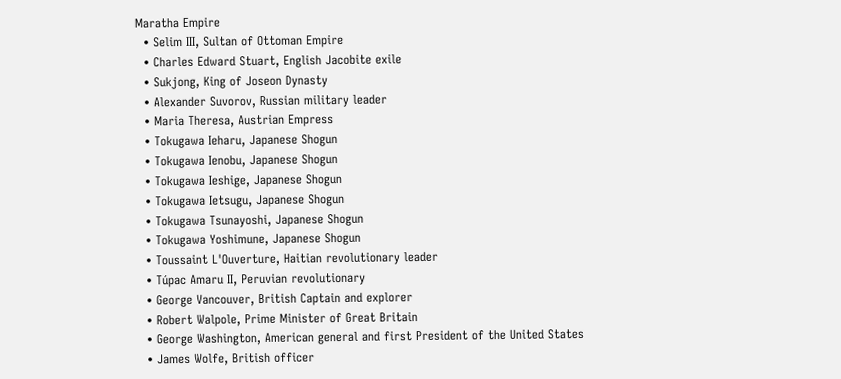Maratha Empire
  • Selim III, Sultan of Ottoman Empire
  • Charles Edward Stuart, English Jacobite exile
  • Sukjong, King of Joseon Dynasty
  • Alexander Suvorov, Russian military leader
  • Maria Theresa, Austrian Empress
  • Tokugawa Ieharu, Japanese Shogun
  • Tokugawa Ienobu, Japanese Shogun
  • Tokugawa Ieshige, Japanese Shogun
  • Tokugawa Ietsugu, Japanese Shogun
  • Tokugawa Tsunayoshi, Japanese Shogun
  • Tokugawa Yoshimune, Japanese Shogun
  • Toussaint L'Ouverture, Haitian revolutionary leader
  • Túpac Amaru II, Peruvian revolutionary
  • George Vancouver, British Captain and explorer
  • Robert Walpole, Prime Minister of Great Britain
  • George Washington, American general and first President of the United States
  • James Wolfe, British officer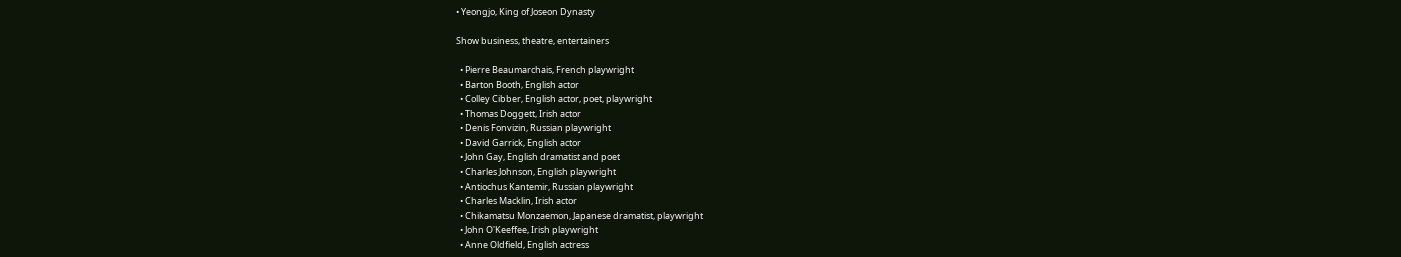• Yeongjo, King of Joseon Dynasty

Show business, theatre, entertainers

  • Pierre Beaumarchais, French playwright
  • Barton Booth, English actor
  • Colley Cibber, English actor, poet, playwright
  • Thomas Doggett, Irish actor
  • Denis Fonvizin, Russian playwright
  • David Garrick, English actor
  • John Gay, English dramatist and poet
  • Charles Johnson, English playwright
  • Antiochus Kantemir, Russian playwright
  • Charles Macklin, Irish actor
  • Chikamatsu Monzaemon, Japanese dramatist, playwright
  • John O'Keeffee, Irish playwright
  • Anne Oldfield, English actress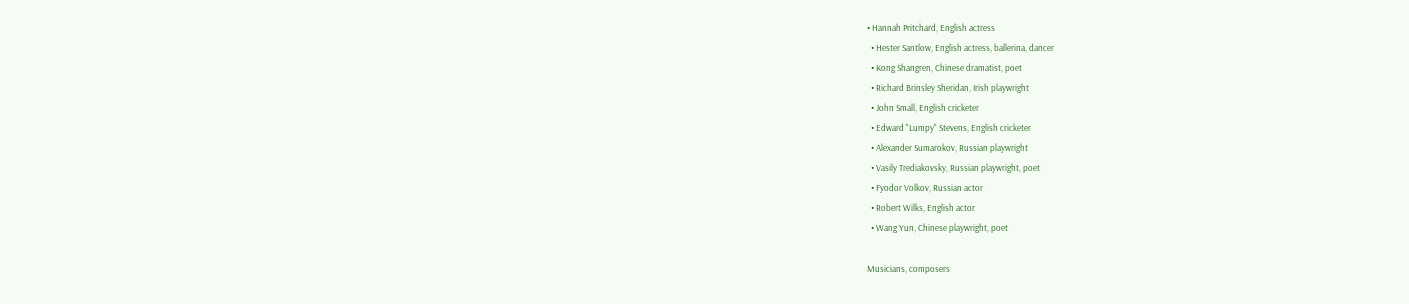• Hannah Pritchard, English actress
  • Hester Santlow, English actress, ballerina, dancer
  • Kong Shangren, Chinese dramatist, poet
  • Richard Brinsley Sheridan, Irish playwright
  • John Small, English cricketer
  • Edward "Lumpy" Stevens, English cricketer
  • Alexander Sumarokov, Russian playwright
  • Vasily Trediakovsky, Russian playwright, poet
  • Fyodor Volkov, Russian actor
  • Robert Wilks, English actor
  • Wang Yun, Chinese playwright, poet

Musicians, composers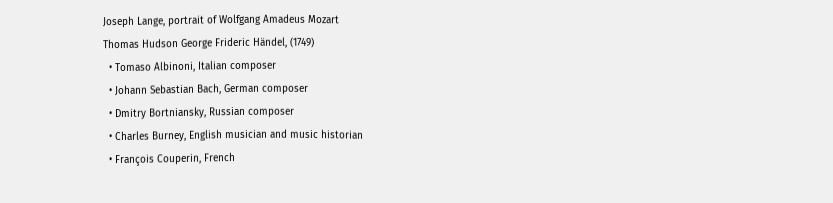Joseph Lange, portrait of Wolfgang Amadeus Mozart
Thomas Hudson George Frideric Händel, (1749)
  • Tomaso Albinoni, Italian composer
  • Johann Sebastian Bach, German composer
  • Dmitry Bortniansky, Russian composer
  • Charles Burney, English musician and music historian
  • François Couperin, French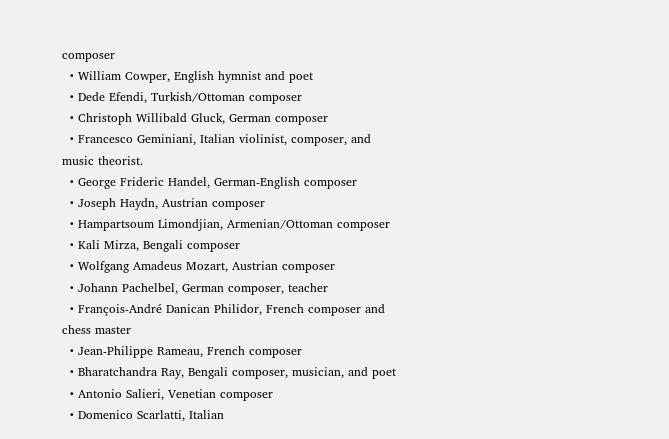composer
  • William Cowper, English hymnist and poet
  • Dede Efendi, Turkish/Ottoman composer
  • Christoph Willibald Gluck, German composer
  • Francesco Geminiani, Italian violinist, composer, and music theorist.
  • George Frideric Handel, German-English composer
  • Joseph Haydn, Austrian composer
  • Hampartsoum Limondjian, Armenian/Ottoman composer
  • Kali Mirza, Bengali composer
  • Wolfgang Amadeus Mozart, Austrian composer
  • Johann Pachelbel, German composer, teacher
  • François-André Danican Philidor, French composer and chess master
  • Jean-Philippe Rameau, French composer
  • Bharatchandra Ray, Bengali composer, musician, and poet
  • Antonio Salieri, Venetian composer
  • Domenico Scarlatti, Italian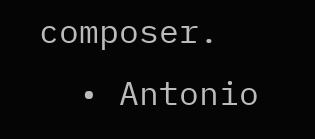composer.
  • Antonio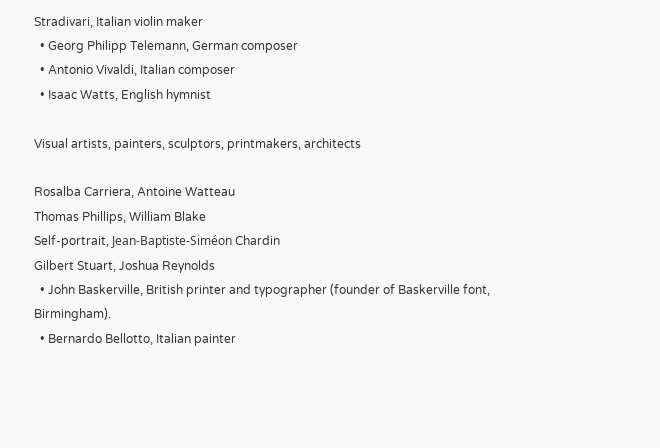Stradivari, Italian violin maker
  • Georg Philipp Telemann, German composer
  • Antonio Vivaldi, Italian composer
  • Isaac Watts, English hymnist

Visual artists, painters, sculptors, printmakers, architects

Rosalba Carriera, Antoine Watteau
Thomas Phillips, William Blake
Self-portrait, Jean-Baptiste-Siméon Chardin
Gilbert Stuart, Joshua Reynolds
  • John Baskerville, British printer and typographer (founder of Baskerville font, Birmingham).
  • Bernardo Bellotto, Italian painter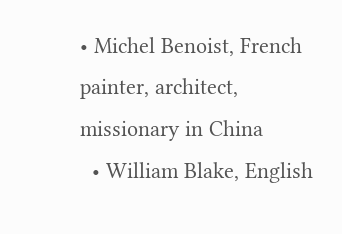• Michel Benoist, French painter, architect, missionary in China
  • William Blake, English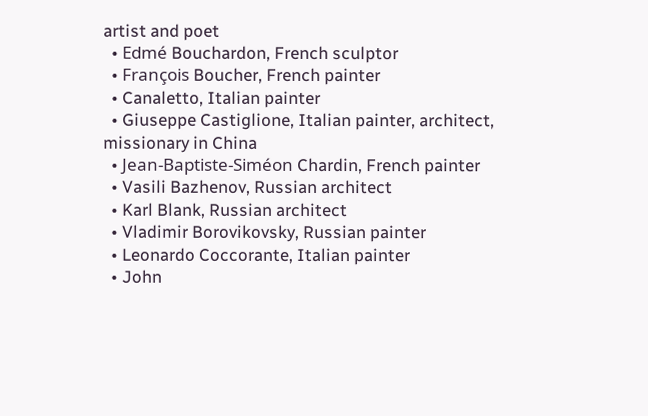artist and poet
  • Edmé Bouchardon, French sculptor
  • François Boucher, French painter
  • Canaletto, Italian painter
  • Giuseppe Castiglione, Italian painter, architect, missionary in China
  • Jean-Baptiste-Siméon Chardin, French painter
  • Vasili Bazhenov, Russian architect
  • Karl Blank, Russian architect
  • Vladimir Borovikovsky, Russian painter
  • Leonardo Coccorante, Italian painter
  • John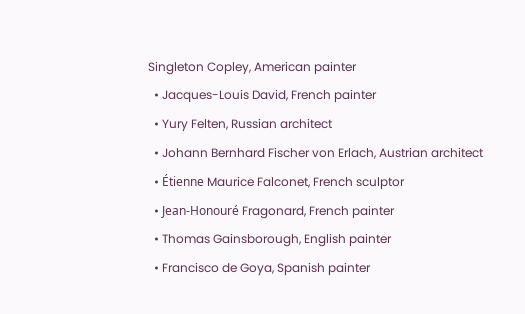Singleton Copley, American painter
  • Jacques-Louis David, French painter
  • Yury Felten, Russian architect
  • Johann Bernhard Fischer von Erlach, Austrian architect
  • Étienne Maurice Falconet, French sculptor
  • Jean-Honouré Fragonard, French painter
  • Thomas Gainsborough, English painter
  • Francisco de Goya, Spanish painter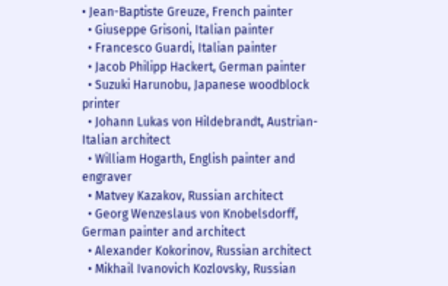• Jean-Baptiste Greuze, French painter
  • Giuseppe Grisoni, Italian painter
  • Francesco Guardi, Italian painter
  • Jacob Philipp Hackert, German painter
  • Suzuki Harunobu, Japanese woodblock printer
  • Johann Lukas von Hildebrandt, Austrian-Italian architect
  • William Hogarth, English painter and engraver
  • Matvey Kazakov, Russian architect
  • Georg Wenzeslaus von Knobelsdorff, German painter and architect
  • Alexander Kokorinov, Russian architect
  • Mikhail Ivanovich Kozlovsky, Russian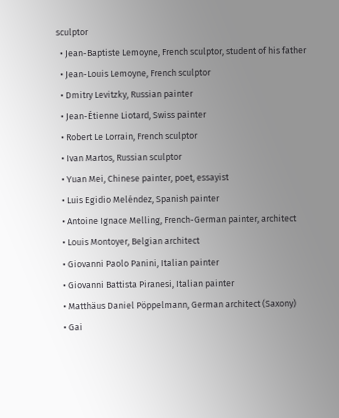sculptor
  • Jean-Baptiste Lemoyne, French sculptor, student of his father
  • Jean-Louis Lemoyne, French sculptor
  • Dmitry Levitzky, Russian painter
  • Jean-Étienne Liotard, Swiss painter
  • Robert Le Lorrain, French sculptor
  • Ivan Martos, Russian sculptor
  • Yuan Mei, Chinese painter, poet, essayist
  • Luis Egidio Meléndez, Spanish painter
  • Antoine Ignace Melling, French-German painter, architect
  • Louis Montoyer, Belgian architect
  • Giovanni Paolo Panini, Italian painter
  • Giovanni Battista Piranesi, Italian painter
  • Matthäus Daniel Pöppelmann, German architect (Saxony)
  • Gai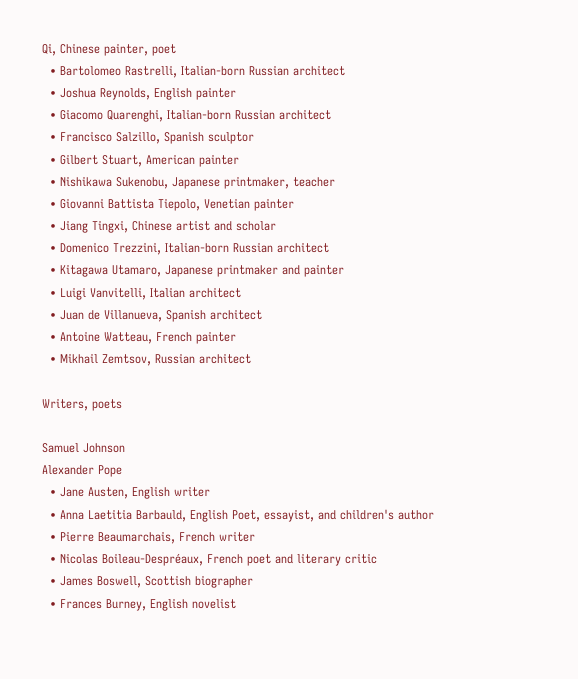Qi, Chinese painter, poet
  • Bartolomeo Rastrelli, Italian-born Russian architect
  • Joshua Reynolds, English painter
  • Giacomo Quarenghi, Italian-born Russian architect
  • Francisco Salzillo, Spanish sculptor
  • Gilbert Stuart, American painter
  • Nishikawa Sukenobu, Japanese printmaker, teacher
  • Giovanni Battista Tiepolo, Venetian painter
  • Jiang Tingxi, Chinese artist and scholar
  • Domenico Trezzini, Italian-born Russian architect
  • Kitagawa Utamaro, Japanese printmaker and painter
  • Luigi Vanvitelli, Italian architect
  • Juan de Villanueva, Spanish architect
  • Antoine Watteau, French painter
  • Mikhail Zemtsov, Russian architect

Writers, poets

Samuel Johnson
Alexander Pope
  • Jane Austen, English writer
  • Anna Laetitia Barbauld, English Poet, essayist, and children's author
  • Pierre Beaumarchais, French writer
  • Nicolas Boileau-Despréaux, French poet and literary critic
  • James Boswell, Scottish biographer
  • Frances Burney, English novelist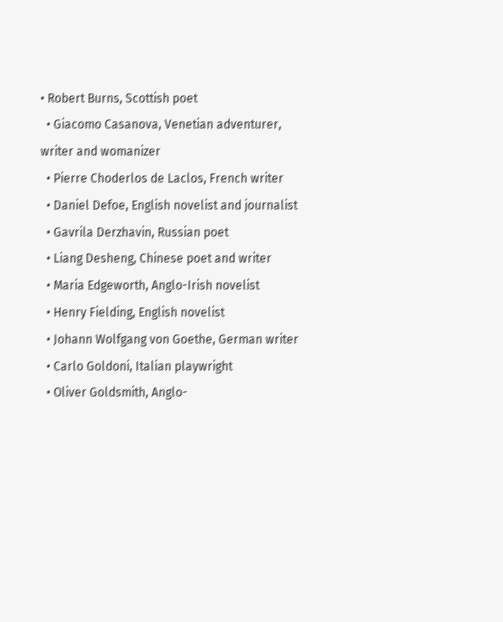• Robert Burns, Scottish poet
  • Giacomo Casanova, Venetian adventurer, writer and womanizer
  • Pierre Choderlos de Laclos, French writer
  • Daniel Defoe, English novelist and journalist
  • Gavrila Derzhavin, Russian poet
  • Liang Desheng, Chinese poet and writer
  • Maria Edgeworth, Anglo-Irish novelist
  • Henry Fielding, English novelist
  • Johann Wolfgang von Goethe, German writer
  • Carlo Goldoni, Italian playwright
  • Oliver Goldsmith, Anglo-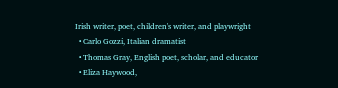Irish writer, poet, children's writer, and playwright
  • Carlo Gozzi, Italian dramatist
  • Thomas Gray, English poet, scholar, and educator
  • Eliza Haywood,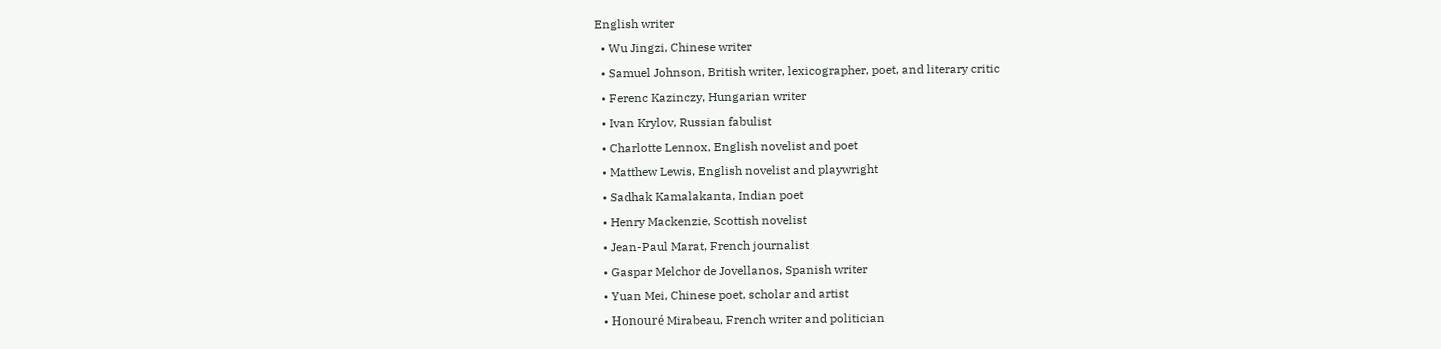English writer
  • Wu Jingzi, Chinese writer
  • Samuel Johnson, British writer, lexicographer, poet, and literary critic
  • Ferenc Kazinczy, Hungarian writer
  • Ivan Krylov, Russian fabulist
  • Charlotte Lennox, English novelist and poet
  • Matthew Lewis, English novelist and playwright
  • Sadhak Kamalakanta, Indian poet
  • Henry Mackenzie, Scottish novelist
  • Jean-Paul Marat, French journalist
  • Gaspar Melchor de Jovellanos, Spanish writer
  • Yuan Mei, Chinese poet, scholar and artist
  • Honouré Mirabeau, French writer and politician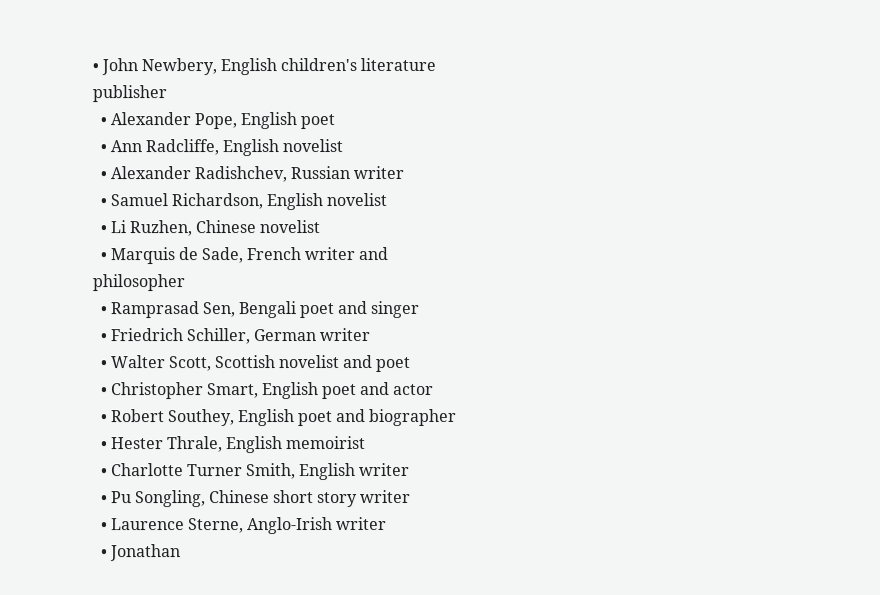• John Newbery, English children's literature publisher
  • Alexander Pope, English poet
  • Ann Radcliffe, English novelist
  • Alexander Radishchev, Russian writer
  • Samuel Richardson, English novelist
  • Li Ruzhen, Chinese novelist
  • Marquis de Sade, French writer and philosopher
  • Ramprasad Sen, Bengali poet and singer
  • Friedrich Schiller, German writer
  • Walter Scott, Scottish novelist and poet
  • Christopher Smart, English poet and actor
  • Robert Southey, English poet and biographer
  • Hester Thrale, English memoirist
  • Charlotte Turner Smith, English writer
  • Pu Songling, Chinese short story writer
  • Laurence Sterne, Anglo-Irish writer
  • Jonathan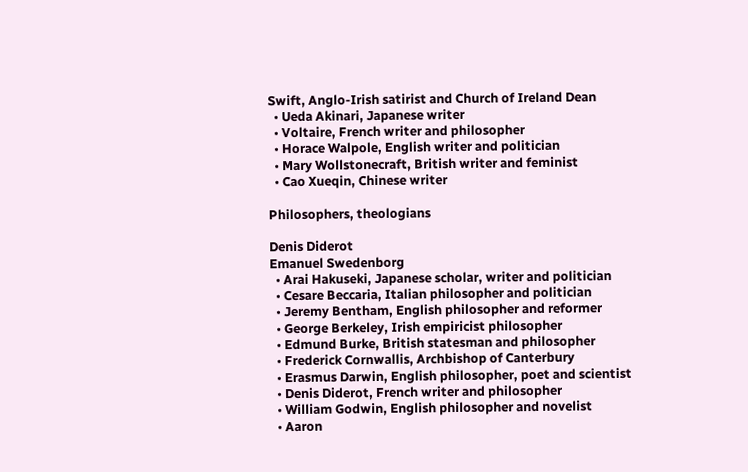Swift, Anglo-Irish satirist and Church of Ireland Dean
  • Ueda Akinari, Japanese writer
  • Voltaire, French writer and philosopher
  • Horace Walpole, English writer and politician
  • Mary Wollstonecraft, British writer and feminist
  • Cao Xueqin, Chinese writer

Philosophers, theologians

Denis Diderot
Emanuel Swedenborg
  • Arai Hakuseki, Japanese scholar, writer and politician
  • Cesare Beccaria, Italian philosopher and politician
  • Jeremy Bentham, English philosopher and reformer
  • George Berkeley, Irish empiricist philosopher
  • Edmund Burke, British statesman and philosopher
  • Frederick Cornwallis, Archbishop of Canterbury
  • Erasmus Darwin, English philosopher, poet and scientist
  • Denis Diderot, French writer and philosopher
  • William Godwin, English philosopher and novelist
  • Aaron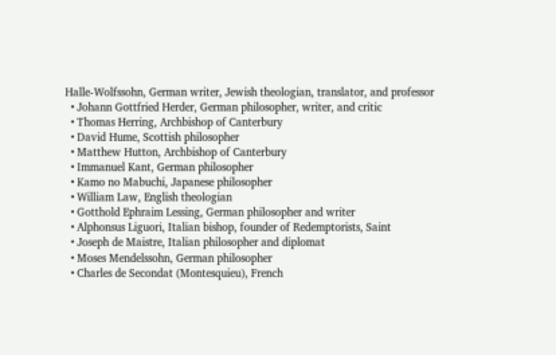Halle-Wolfssohn, German writer, Jewish theologian, translator, and professor
  • Johann Gottfried Herder, German philosopher, writer, and critic
  • Thomas Herring, Archbishop of Canterbury
  • David Hume, Scottish philosopher
  • Matthew Hutton, Archbishop of Canterbury
  • Immanuel Kant, German philosopher
  • Kamo no Mabuchi, Japanese philosopher
  • William Law, English theologian
  • Gotthold Ephraim Lessing, German philosopher and writer
  • Alphonsus Liguori, Italian bishop, founder of Redemptorists, Saint
  • Joseph de Maistre, Italian philosopher and diplomat
  • Moses Mendelssohn, German philosopher
  • Charles de Secondat (Montesquieu), French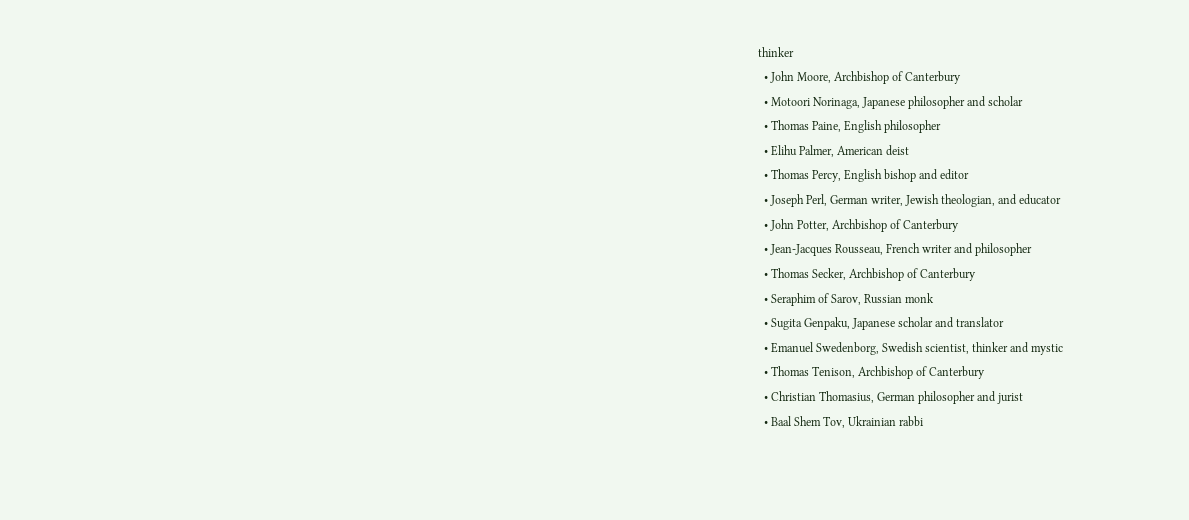thinker
  • John Moore, Archbishop of Canterbury
  • Motoori Norinaga, Japanese philosopher and scholar
  • Thomas Paine, English philosopher
  • Elihu Palmer, American deist
  • Thomas Percy, English bishop and editor
  • Joseph Perl, German writer, Jewish theologian, and educator
  • John Potter, Archbishop of Canterbury
  • Jean-Jacques Rousseau, French writer and philosopher
  • Thomas Secker, Archbishop of Canterbury
  • Seraphim of Sarov, Russian monk
  • Sugita Genpaku, Japanese scholar and translator
  • Emanuel Swedenborg, Swedish scientist, thinker and mystic
  • Thomas Tenison, Archbishop of Canterbury
  • Christian Thomasius, German philosopher and jurist
  • Baal Shem Tov, Ukrainian rabbi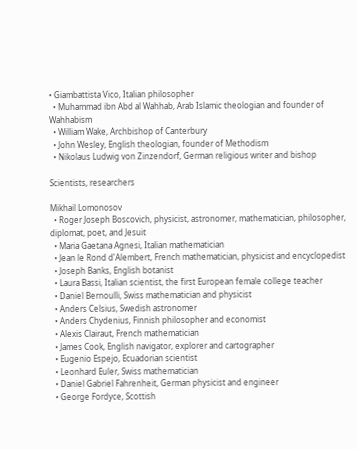• Giambattista Vico, Italian philosopher
  • Muhammad ibn Abd al Wahhab, Arab Islamic theologian and founder of Wahhabism
  • William Wake, Archbishop of Canterbury
  • John Wesley, English theologian, founder of Methodism
  • Nikolaus Ludwig von Zinzendorf, German religious writer and bishop

Scientists, researchers

Mikhail Lomonosov
  • Roger Joseph Boscovich, physicist, astronomer, mathematician, philosopher, diplomat, poet, and Jesuit
  • Maria Gaetana Agnesi, Italian mathematician
  • Jean le Rond d'Alembert, French mathematician, physicist and encyclopedist
  • Joseph Banks, English botanist
  • Laura Bassi, Italian scientist, the first European female college teacher
  • Daniel Bernoulli, Swiss mathematician and physicist
  • Anders Celsius, Swedish astronomer
  • Anders Chydenius, Finnish philosopher and economist
  • Alexis Clairaut, French mathematician
  • James Cook, English navigator, explorer and cartographer
  • Eugenio Espejo, Ecuadorian scientist
  • Leonhard Euler, Swiss mathematician
  • Daniel Gabriel Fahrenheit, German physicist and engineer
  • George Fordyce, Scottish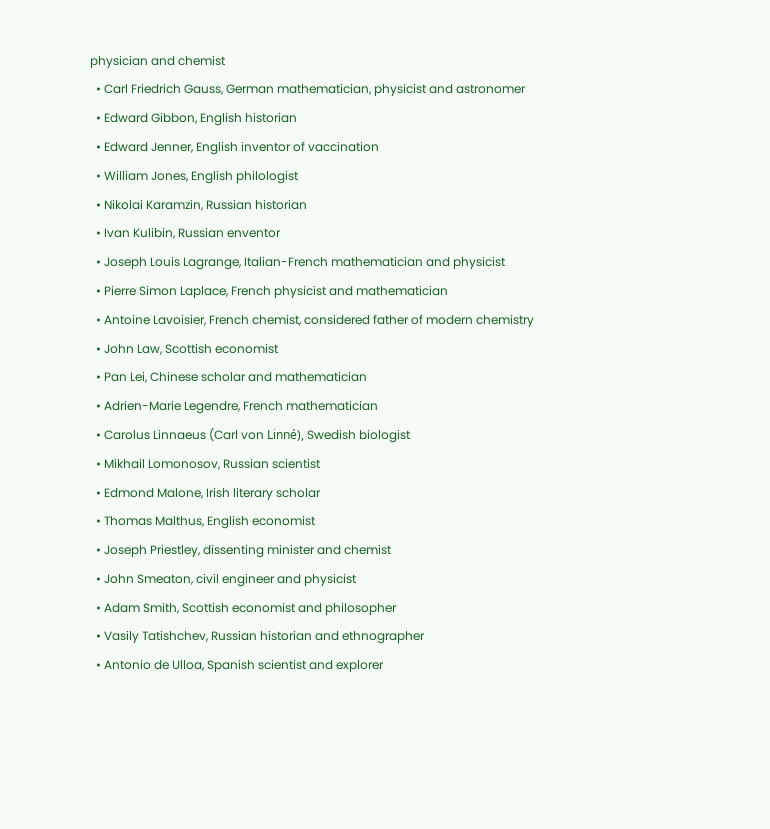physician and chemist
  • Carl Friedrich Gauss, German mathematician, physicist and astronomer
  • Edward Gibbon, English historian
  • Edward Jenner, English inventor of vaccination
  • William Jones, English philologist
  • Nikolai Karamzin, Russian historian
  • Ivan Kulibin, Russian enventor
  • Joseph Louis Lagrange, Italian-French mathematician and physicist
  • Pierre Simon Laplace, French physicist and mathematician
  • Antoine Lavoisier, French chemist, considered father of modern chemistry
  • John Law, Scottish economist
  • Pan Lei, Chinese scholar and mathematician
  • Adrien-Marie Legendre, French mathematician
  • Carolus Linnaeus (Carl von Linné), Swedish biologist
  • Mikhail Lomonosov, Russian scientist
  • Edmond Malone, Irish literary scholar
  • Thomas Malthus, English economist
  • Joseph Priestley, dissenting minister and chemist
  • John Smeaton, civil engineer and physicist
  • Adam Smith, Scottish economist and philosopher
  • Vasily Tatishchev, Russian historian and ethnographer
  • Antonio de Ulloa, Spanish scientist and explorer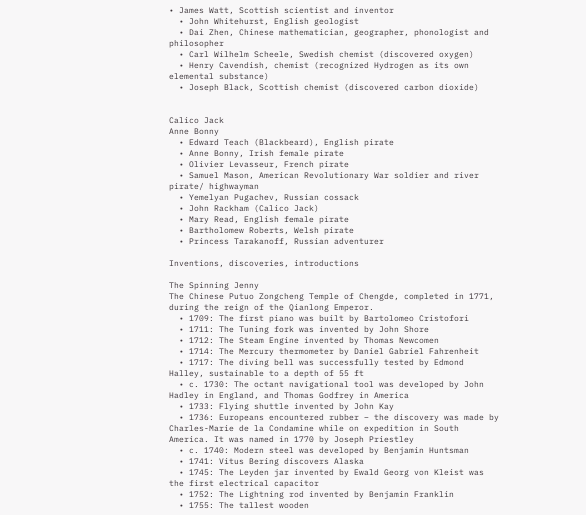• James Watt, Scottish scientist and inventor
  • John Whitehurst, English geologist
  • Dai Zhen, Chinese mathematician, geographer, phonologist and philosopher
  • Carl Wilhelm Scheele, Swedish chemist (discovered oxygen)
  • Henry Cavendish, chemist (recognized Hydrogen as its own elemental substance)
  • Joseph Black, Scottish chemist (discovered carbon dioxide)


Calico Jack
Anne Bonny
  • Edward Teach (Blackbeard), English pirate
  • Anne Bonny, Irish female pirate
  • Olivier Levasseur, French pirate
  • Samuel Mason, American Revolutionary War soldier and river pirate/ highwayman
  • Yemelyan Pugachev, Russian cossack
  • John Rackham (Calico Jack)
  • Mary Read, English female pirate
  • Bartholomew Roberts, Welsh pirate
  • Princess Tarakanoff, Russian adventurer

Inventions, discoveries, introductions

The Spinning Jenny
The Chinese Putuo Zongcheng Temple of Chengde, completed in 1771, during the reign of the Qianlong Emperor.
  • 1709: The first piano was built by Bartolomeo Cristofori
  • 1711: The Tuning fork was invented by John Shore
  • 1712: The Steam Engine invented by Thomas Newcomen
  • 1714: The Mercury thermometer by Daniel Gabriel Fahrenheit
  • 1717: The diving bell was successfully tested by Edmond Halley, sustainable to a depth of 55 ft
  • c. 1730: The octant navigational tool was developed by John Hadley in England, and Thomas Godfrey in America
  • 1733: Flying shuttle invented by John Kay
  • 1736: Europeans encountered rubber – the discovery was made by Charles-Marie de la Condamine while on expedition in South America. It was named in 1770 by Joseph Priestley
  • c. 1740: Modern steel was developed by Benjamin Huntsman
  • 1741: Vitus Bering discovers Alaska
  • 1745: The Leyden jar invented by Ewald Georg von Kleist was the first electrical capacitor
  • 1752: The Lightning rod invented by Benjamin Franklin
  • 1755: The tallest wooden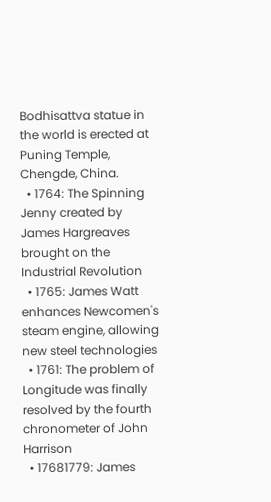Bodhisattva statue in the world is erected at Puning Temple, Chengde, China.
  • 1764: The Spinning Jenny created by James Hargreaves brought on the Industrial Revolution
  • 1765: James Watt enhances Newcomen's steam engine, allowing new steel technologies
  • 1761: The problem of Longitude was finally resolved by the fourth chronometer of John Harrison
  • 17681779: James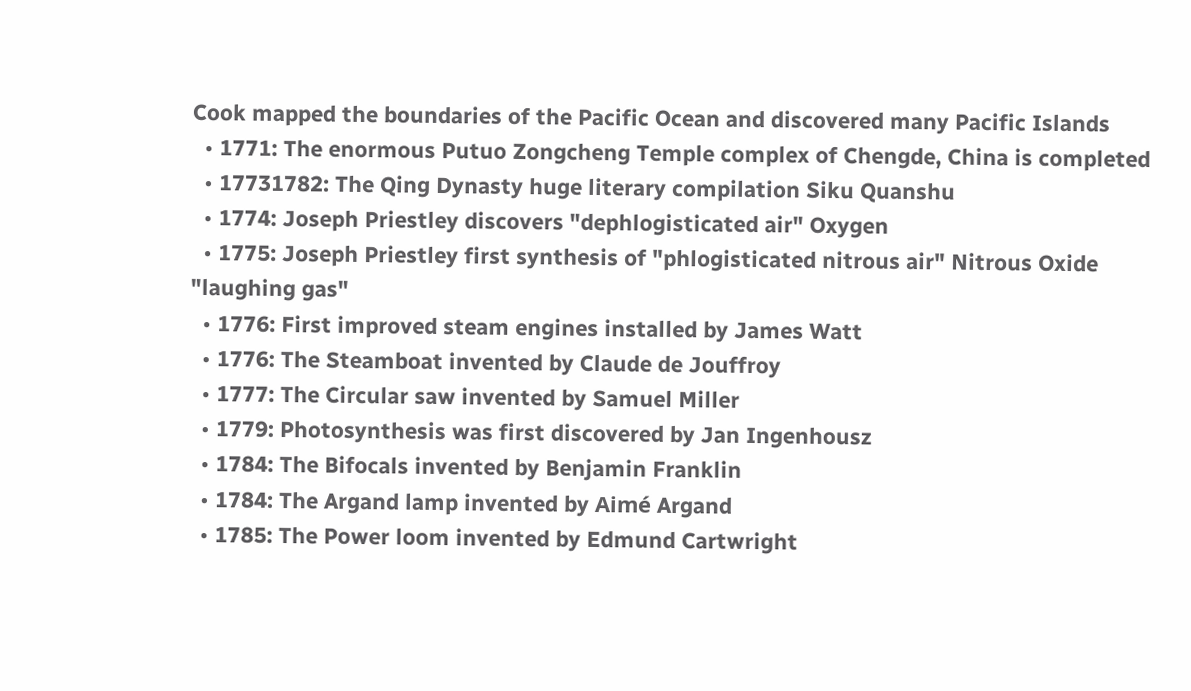Cook mapped the boundaries of the Pacific Ocean and discovered many Pacific Islands
  • 1771: The enormous Putuo Zongcheng Temple complex of Chengde, China is completed
  • 17731782: The Qing Dynasty huge literary compilation Siku Quanshu
  • 1774: Joseph Priestley discovers "dephlogisticated air" Oxygen
  • 1775: Joseph Priestley first synthesis of "phlogisticated nitrous air" Nitrous Oxide "laughing gas"
  • 1776: First improved steam engines installed by James Watt
  • 1776: The Steamboat invented by Claude de Jouffroy
  • 1777: The Circular saw invented by Samuel Miller
  • 1779: Photosynthesis was first discovered by Jan Ingenhousz
  • 1784: The Bifocals invented by Benjamin Franklin
  • 1784: The Argand lamp invented by Aimé Argand
  • 1785: The Power loom invented by Edmund Cartwright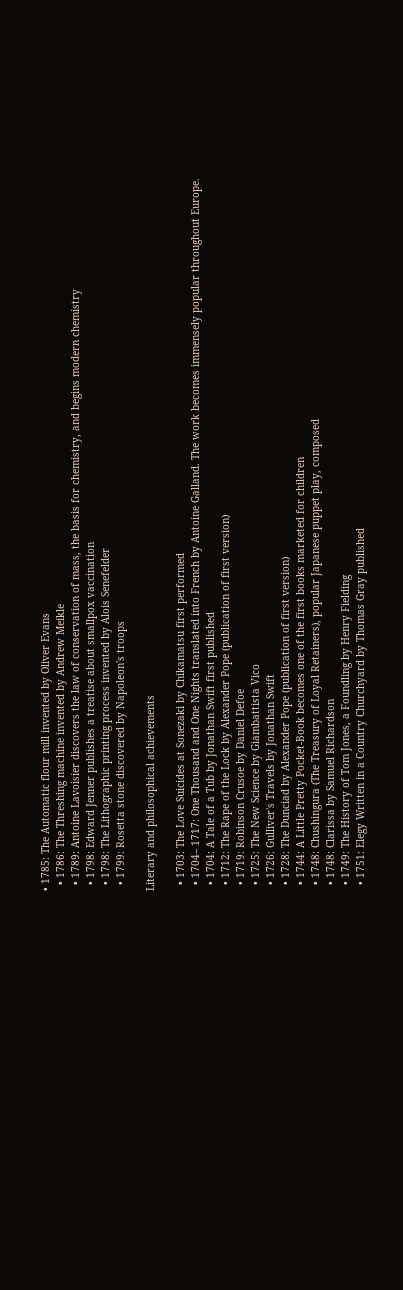• 1785: The Automatic flour mill invented by Oliver Evans
  • 1786: The Threshing machine invented by Andrew Meikle
  • 1789: Antoine Lavoisier discovers the law of conservation of mass, the basis for chemistry, and begins modern chemistry
  • 1798: Edward Jenner publishes a treatise about smallpox vaccination
  • 1798: The Lithographic printing process invented by Alois Senefelder
  • 1799: Rosetta stone discovered by Napoleon's troops

Literary and philosophical achievements

  • 1703: The Love Suicides at Sonezaki by Chikamatsu first performed
  • 1704– 1717: One Thousand and One Nights translated into French by Antoine Galland. The work becomes immensely popular throughout Europe.
  • 1704: A Tale of a Tub by Jonathan Swift first published
  • 1712: The Rape of the Lock by Alexander Pope (publication of first version)
  • 1719: Robinson Crusoe by Daniel Defoe
  • 1725: The New Science by Giambattista Vico
  • 1726: Gulliver's Travels by Jonathan Swift
  • 1728: The Dunciad by Alexander Pope (publication of first version)
  • 1744: A Little Pretty Pocket-Book becomes one of the first books marketed for children
  • 1748: Chushingura (The Treasury of Loyal Retainers), popular Japanese puppet play, composed
  • 1748: Clarissa by Samuel Richardson
  • 1749: The History of Tom Jones, a Foundling by Henry Fielding
  • 1751: Elegy Written in a Country Churchyard by Thomas Gray published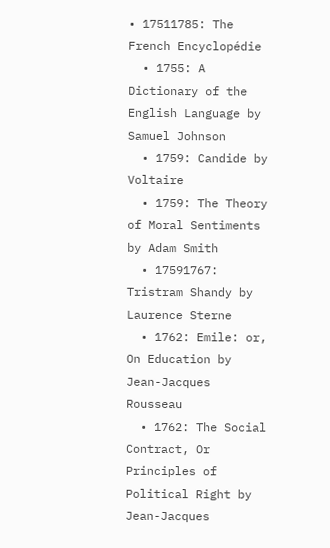• 17511785: The French Encyclopédie
  • 1755: A Dictionary of the English Language by Samuel Johnson
  • 1759: Candide by Voltaire
  • 1759: The Theory of Moral Sentiments by Adam Smith
  • 17591767: Tristram Shandy by Laurence Sterne
  • 1762: Emile: or, On Education by Jean-Jacques Rousseau
  • 1762: The Social Contract, Or Principles of Political Right by Jean-Jacques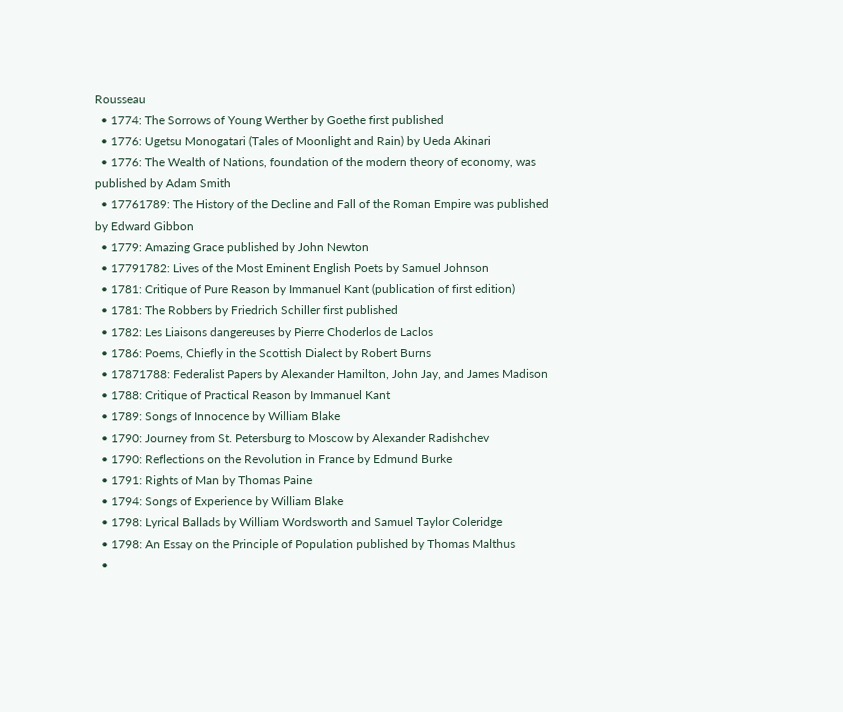Rousseau
  • 1774: The Sorrows of Young Werther by Goethe first published
  • 1776: Ugetsu Monogatari (Tales of Moonlight and Rain) by Ueda Akinari
  • 1776: The Wealth of Nations, foundation of the modern theory of economy, was published by Adam Smith
  • 17761789: The History of the Decline and Fall of the Roman Empire was published by Edward Gibbon
  • 1779: Amazing Grace published by John Newton
  • 17791782: Lives of the Most Eminent English Poets by Samuel Johnson
  • 1781: Critique of Pure Reason by Immanuel Kant (publication of first edition)
  • 1781: The Robbers by Friedrich Schiller first published
  • 1782: Les Liaisons dangereuses by Pierre Choderlos de Laclos
  • 1786: Poems, Chiefly in the Scottish Dialect by Robert Burns
  • 17871788: Federalist Papers by Alexander Hamilton, John Jay, and James Madison
  • 1788: Critique of Practical Reason by Immanuel Kant
  • 1789: Songs of Innocence by William Blake
  • 1790: Journey from St. Petersburg to Moscow by Alexander Radishchev
  • 1790: Reflections on the Revolution in France by Edmund Burke
  • 1791: Rights of Man by Thomas Paine
  • 1794: Songs of Experience by William Blake
  • 1798: Lyrical Ballads by William Wordsworth and Samuel Taylor Coleridge
  • 1798: An Essay on the Principle of Population published by Thomas Malthus
  •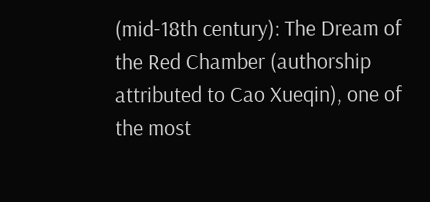(mid-18th century): The Dream of the Red Chamber (authorship attributed to Cao Xueqin), one of the most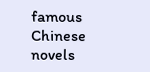famous Chinese novels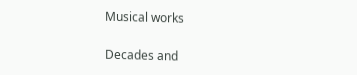Musical works

Decades and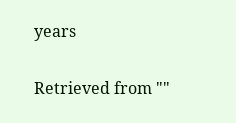years

Retrieved from ""